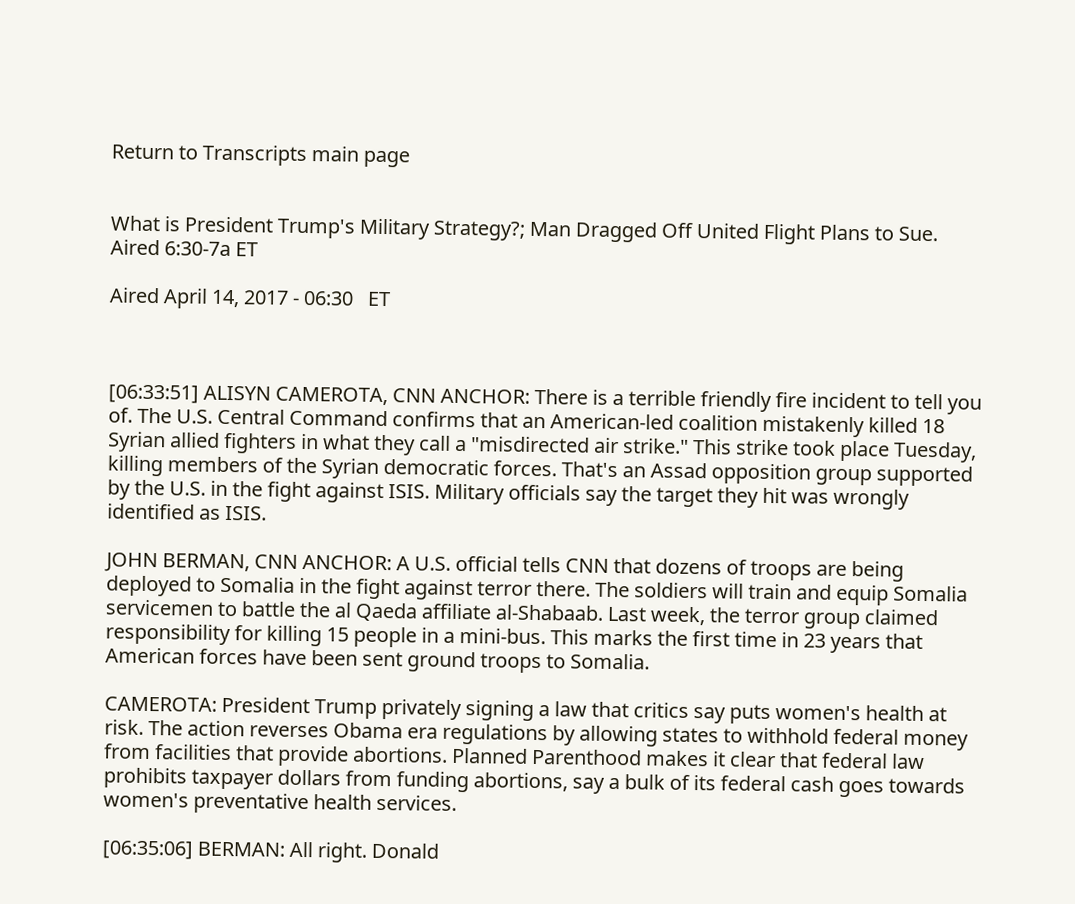Return to Transcripts main page


What is President Trump's Military Strategy?; Man Dragged Off United Flight Plans to Sue. Aired 6:30-7a ET

Aired April 14, 2017 - 06:30   ET



[06:33:51] ALISYN CAMEROTA, CNN ANCHOR: There is a terrible friendly fire incident to tell you of. The U.S. Central Command confirms that an American-led coalition mistakenly killed 18 Syrian allied fighters in what they call a "misdirected air strike." This strike took place Tuesday, killing members of the Syrian democratic forces. That's an Assad opposition group supported by the U.S. in the fight against ISIS. Military officials say the target they hit was wrongly identified as ISIS.

JOHN BERMAN, CNN ANCHOR: A U.S. official tells CNN that dozens of troops are being deployed to Somalia in the fight against terror there. The soldiers will train and equip Somalia servicemen to battle the al Qaeda affiliate al-Shabaab. Last week, the terror group claimed responsibility for killing 15 people in a mini-bus. This marks the first time in 23 years that American forces have been sent ground troops to Somalia.

CAMEROTA: President Trump privately signing a law that critics say puts women's health at risk. The action reverses Obama era regulations by allowing states to withhold federal money from facilities that provide abortions. Planned Parenthood makes it clear that federal law prohibits taxpayer dollars from funding abortions, say a bulk of its federal cash goes towards women's preventative health services.

[06:35:06] BERMAN: All right. Donald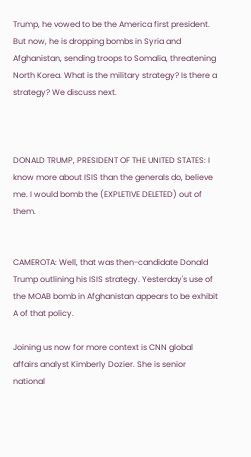Trump, he vowed to be the America first president. But now, he is dropping bombs in Syria and Afghanistan, sending troops to Somalia, threatening North Korea. What is the military strategy? Is there a strategy? We discuss next.



DONALD TRUMP, PRESIDENT OF THE UNITED STATES: I know more about ISIS than the generals do, believe me. I would bomb the (EXPLETIVE DELETED) out of them.


CAMEROTA: Well, that was then-candidate Donald Trump outlining his ISIS strategy. Yesterday's use of the MOAB bomb in Afghanistan appears to be exhibit A of that policy.

Joining us now for more context is CNN global affairs analyst Kimberly Dozier. She is senior national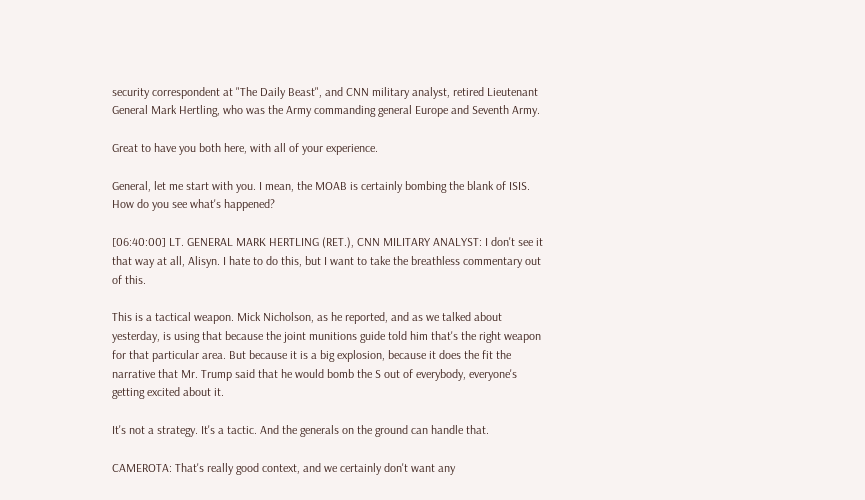security correspondent at "The Daily Beast", and CNN military analyst, retired Lieutenant General Mark Hertling, who was the Army commanding general Europe and Seventh Army.

Great to have you both here, with all of your experience.

General, let me start with you. I mean, the MOAB is certainly bombing the blank of ISIS. How do you see what's happened?

[06:40:00] LT. GENERAL MARK HERTLING (RET.), CNN MILITARY ANALYST: I don't see it that way at all, Alisyn. I hate to do this, but I want to take the breathless commentary out of this.

This is a tactical weapon. Mick Nicholson, as he reported, and as we talked about yesterday, is using that because the joint munitions guide told him that's the right weapon for that particular area. But because it is a big explosion, because it does the fit the narrative that Mr. Trump said that he would bomb the S out of everybody, everyone's getting excited about it.

It's not a strategy. It's a tactic. And the generals on the ground can handle that.

CAMEROTA: That's really good context, and we certainly don't want any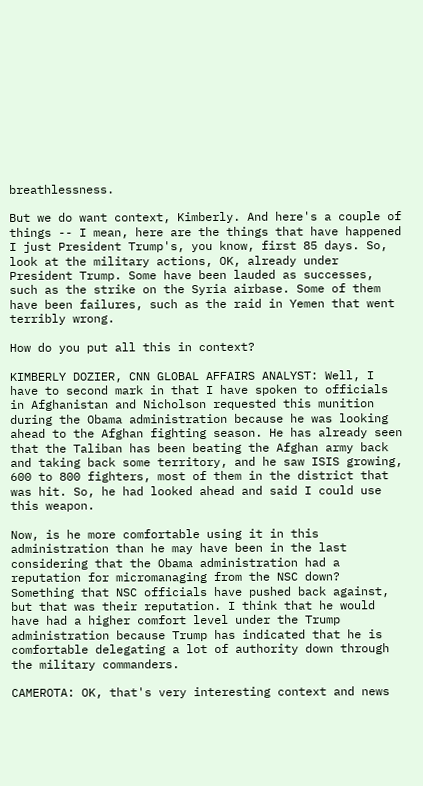breathlessness.

But we do want context, Kimberly. And here's a couple of things -- I mean, here are the things that have happened I just President Trump's, you know, first 85 days. So, look at the military actions, OK, already under President Trump. Some have been lauded as successes, such as the strike on the Syria airbase. Some of them have been failures, such as the raid in Yemen that went terribly wrong.

How do you put all this in context?

KIMBERLY DOZIER, CNN GLOBAL AFFAIRS ANALYST: Well, I have to second mark in that I have spoken to officials in Afghanistan and Nicholson requested this munition during the Obama administration because he was looking ahead to the Afghan fighting season. He has already seen that the Taliban has been beating the Afghan army back and taking back some territory, and he saw ISIS growing, 600 to 800 fighters, most of them in the district that was hit. So, he had looked ahead and said I could use this weapon.

Now, is he more comfortable using it in this administration than he may have been in the last considering that the Obama administration had a reputation for micromanaging from the NSC down? Something that NSC officials have pushed back against, but that was their reputation. I think that he would have had a higher comfort level under the Trump administration because Trump has indicated that he is comfortable delegating a lot of authority down through the military commanders.

CAMEROTA: OK, that's very interesting context and news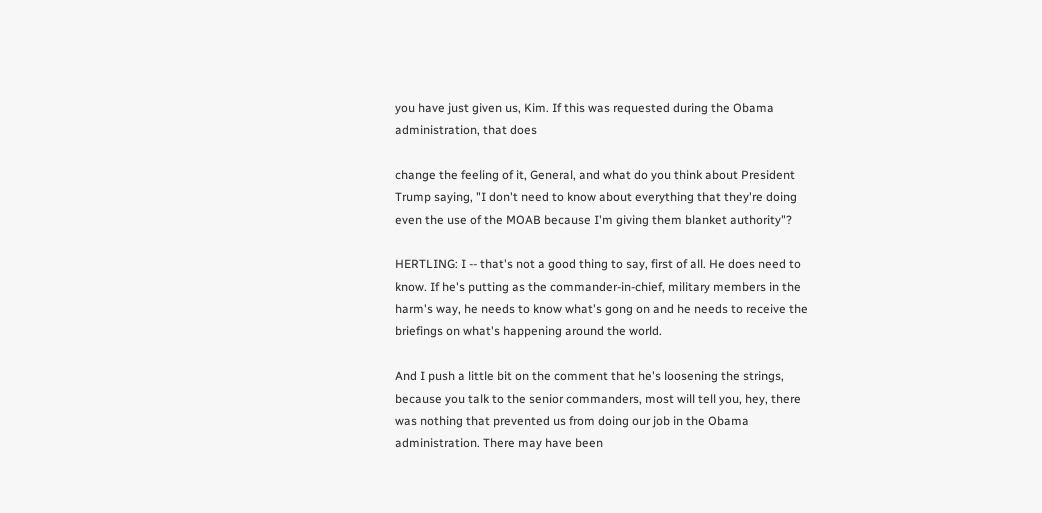you have just given us, Kim. If this was requested during the Obama administration, that does

change the feeling of it, General, and what do you think about President Trump saying, "I don't need to know about everything that they're doing even the use of the MOAB because I'm giving them blanket authority"?

HERTLING: I -- that's not a good thing to say, first of all. He does need to know. If he's putting as the commander-in-chief, military members in the harm's way, he needs to know what's gong on and he needs to receive the briefings on what's happening around the world.

And I push a little bit on the comment that he's loosening the strings, because you talk to the senior commanders, most will tell you, hey, there was nothing that prevented us from doing our job in the Obama administration. There may have been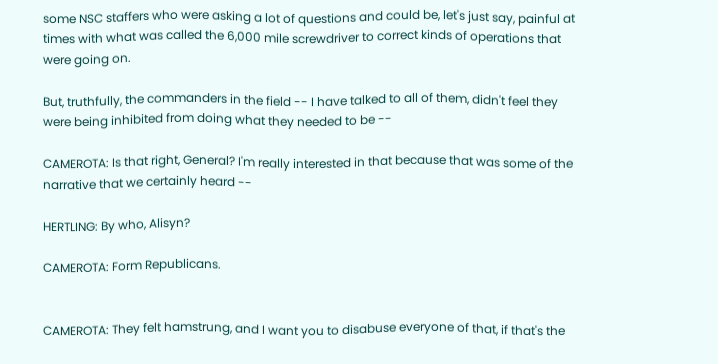some NSC staffers who were asking a lot of questions and could be, let's just say, painful at times with what was called the 6,000 mile screwdriver to correct kinds of operations that were going on.

But, truthfully, the commanders in the field -- I have talked to all of them, didn't feel they were being inhibited from doing what they needed to be --

CAMEROTA: Is that right, General? I'm really interested in that because that was some of the narrative that we certainly heard --

HERTLING: By who, Alisyn?

CAMEROTA: Form Republicans.


CAMEROTA: They felt hamstrung, and I want you to disabuse everyone of that, if that's the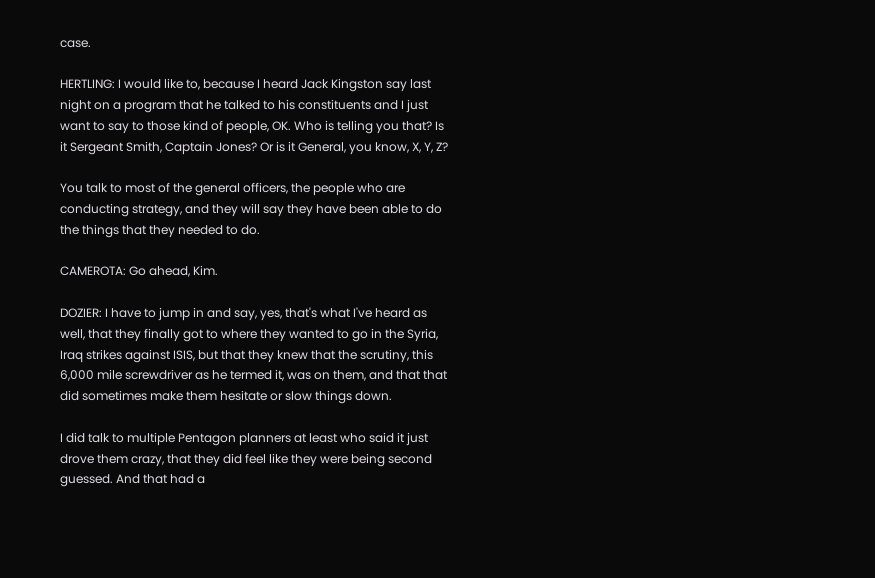case.

HERTLING: I would like to, because I heard Jack Kingston say last night on a program that he talked to his constituents and I just want to say to those kind of people, OK. Who is telling you that? Is it Sergeant Smith, Captain Jones? Or is it General, you know, X, Y, Z?

You talk to most of the general officers, the people who are conducting strategy, and they will say they have been able to do the things that they needed to do.

CAMEROTA: Go ahead, Kim.

DOZIER: I have to jump in and say, yes, that's what I've heard as well, that they finally got to where they wanted to go in the Syria, Iraq strikes against ISIS, but that they knew that the scrutiny, this 6,000 mile screwdriver as he termed it, was on them, and that that did sometimes make them hesitate or slow things down.

I did talk to multiple Pentagon planners at least who said it just drove them crazy, that they did feel like they were being second guessed. And that had a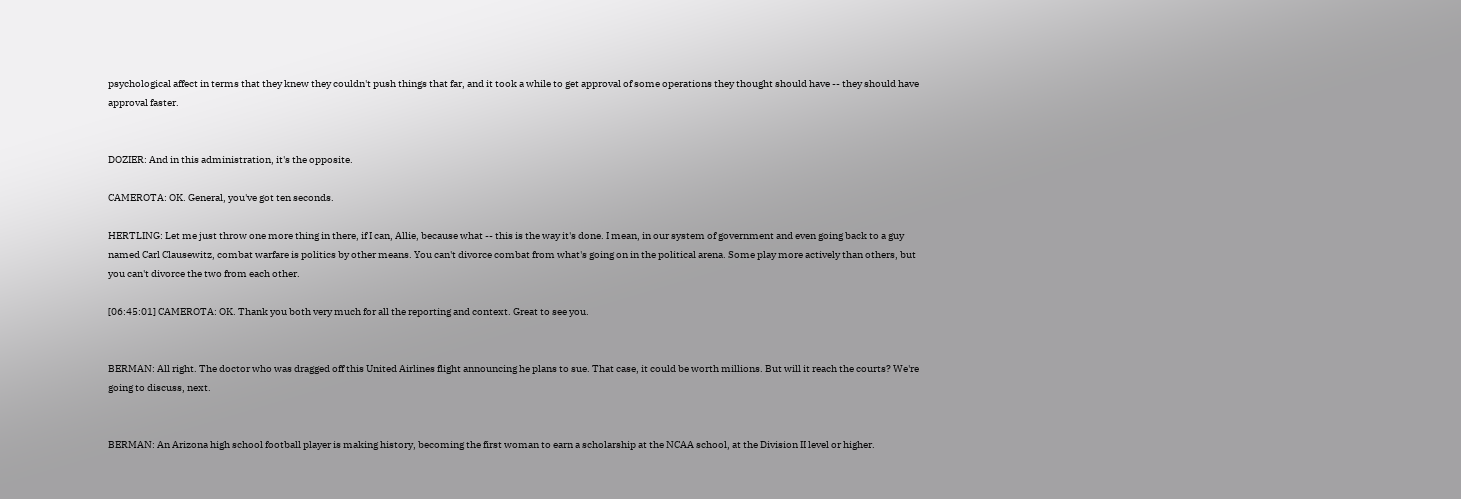psychological affect in terms that they knew they couldn't push things that far, and it took a while to get approval of some operations they thought should have -- they should have approval faster.


DOZIER: And in this administration, it's the opposite.

CAMEROTA: OK. General, you've got ten seconds.

HERTLING: Let me just throw one more thing in there, if I can, Allie, because what -- this is the way it's done. I mean, in our system of government and even going back to a guy named Carl Clausewitz, combat warfare is politics by other means. You can't divorce combat from what's going on in the political arena. Some play more actively than others, but you can't divorce the two from each other.

[06:45:01] CAMEROTA: OK. Thank you both very much for all the reporting and context. Great to see you.


BERMAN: All right. The doctor who was dragged off this United Airlines flight announcing he plans to sue. That case, it could be worth millions. But will it reach the courts? We're going to discuss, next.


BERMAN: An Arizona high school football player is making history, becoming the first woman to earn a scholarship at the NCAA school, at the Division II level or higher.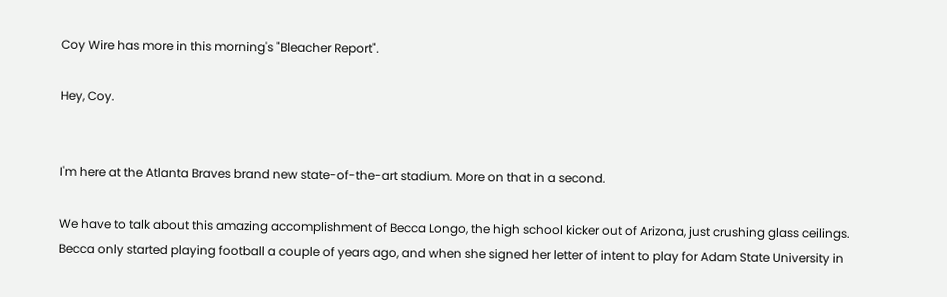Coy Wire has more in this morning's "Bleacher Report".

Hey, Coy.


I'm here at the Atlanta Braves brand new state-of-the-art stadium. More on that in a second.

We have to talk about this amazing accomplishment of Becca Longo, the high school kicker out of Arizona, just crushing glass ceilings. Becca only started playing football a couple of years ago, and when she signed her letter of intent to play for Adam State University in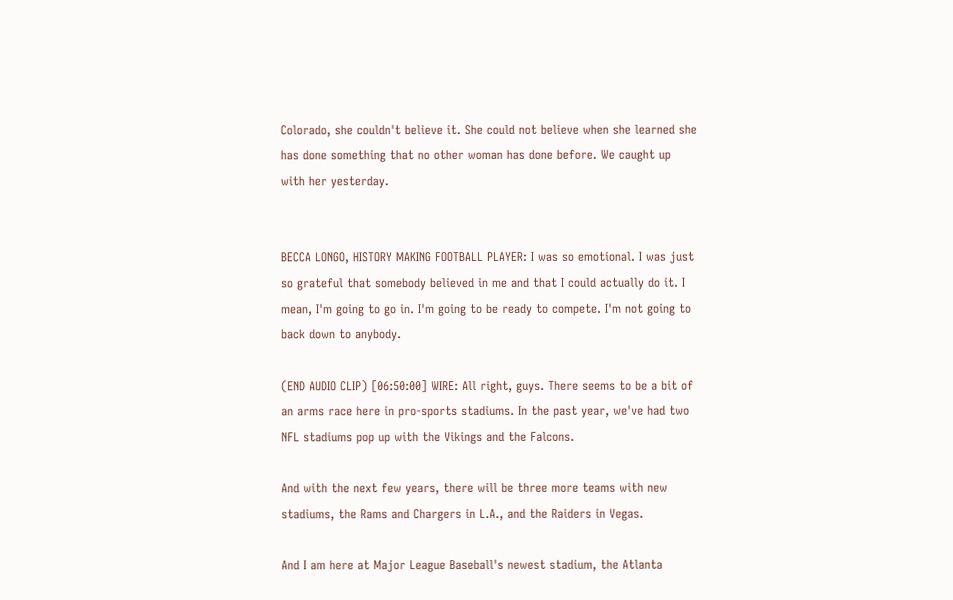Colorado, she couldn't believe it. She could not believe when she learned she has done something that no other woman has done before. We caught up with her yesterday.


BECCA LONGO, HISTORY MAKING FOOTBALL PLAYER: I was so emotional. I was just so grateful that somebody believed in me and that I could actually do it. I mean, I'm going to go in. I'm going to be ready to compete. I'm not going to back down to anybody.

(END AUDIO CLIP) [06:50:00] WIRE: All right, guys. There seems to be a bit of an arms race here in pro-sports stadiums. In the past year, we've had two NFL stadiums pop up with the Vikings and the Falcons.

And with the next few years, there will be three more teams with new stadiums, the Rams and Chargers in L.A., and the Raiders in Vegas.

And I am here at Major League Baseball's newest stadium, the Atlanta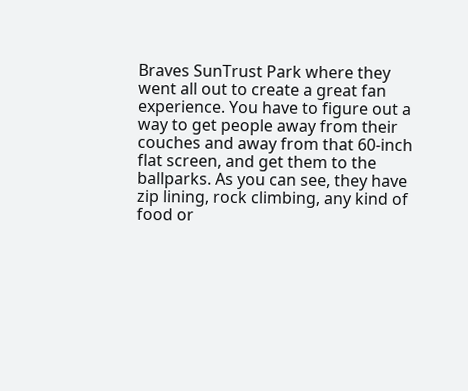Braves SunTrust Park where they went all out to create a great fan experience. You have to figure out a way to get people away from their couches and away from that 60-inch flat screen, and get them to the ballparks. As you can see, they have zip lining, rock climbing, any kind of food or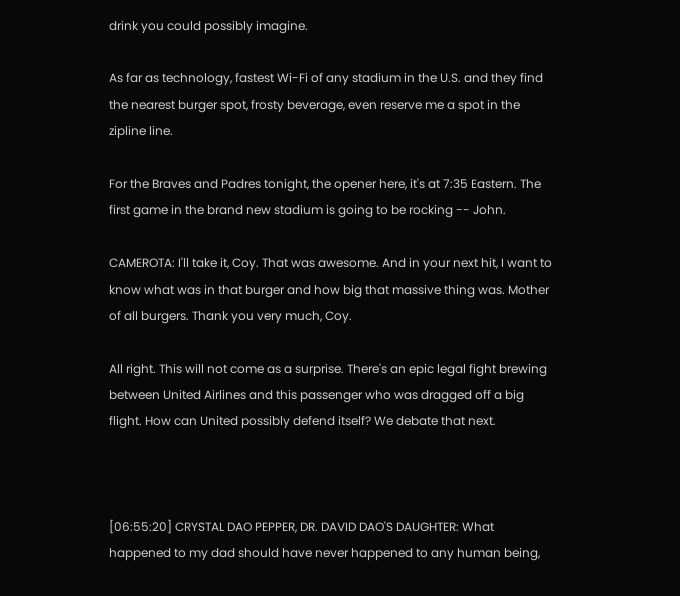drink you could possibly imagine.

As far as technology, fastest Wi-Fi of any stadium in the U.S. and they find the nearest burger spot, frosty beverage, even reserve me a spot in the zipline line.

For the Braves and Padres tonight, the opener here, it's at 7:35 Eastern. The first game in the brand new stadium is going to be rocking -- John.

CAMEROTA: I'll take it, Coy. That was awesome. And in your next hit, I want to know what was in that burger and how big that massive thing was. Mother of all burgers. Thank you very much, Coy.

All right. This will not come as a surprise. There's an epic legal fight brewing between United Airlines and this passenger who was dragged off a big flight. How can United possibly defend itself? We debate that next.



[06:55:20] CRYSTAL DAO PEPPER, DR. DAVID DAO'S DAUGHTER: What happened to my dad should have never happened to any human being,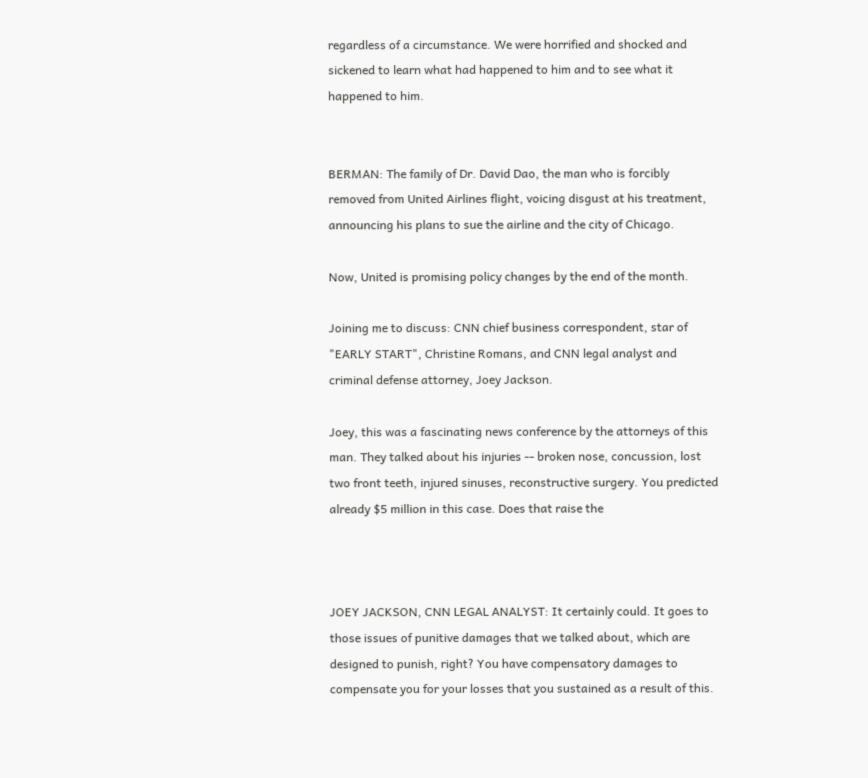regardless of a circumstance. We were horrified and shocked and sickened to learn what had happened to him and to see what it happened to him.


BERMAN: The family of Dr. David Dao, the man who is forcibly removed from United Airlines flight, voicing disgust at his treatment, announcing his plans to sue the airline and the city of Chicago.

Now, United is promising policy changes by the end of the month.

Joining me to discuss: CNN chief business correspondent, star of "EARLY START", Christine Romans, and CNN legal analyst and criminal defense attorney, Joey Jackson.

Joey, this was a fascinating news conference by the attorneys of this man. They talked about his injuries -- broken nose, concussion, lost two front teeth, injured sinuses, reconstructive surgery. You predicted already $5 million in this case. Does that raise the



JOEY JACKSON, CNN LEGAL ANALYST: It certainly could. It goes to those issues of punitive damages that we talked about, which are designed to punish, right? You have compensatory damages to compensate you for your losses that you sustained as a result of this.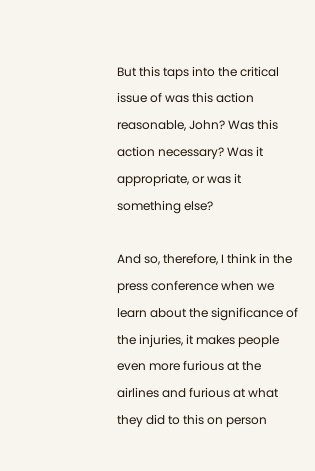But this taps into the critical issue of was this action reasonable, John? Was this action necessary? Was it appropriate, or was it something else?

And so, therefore, I think in the press conference when we learn about the significance of the injuries, it makes people even more furious at the airlines and furious at what they did to this on person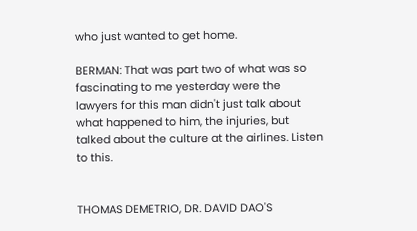who just wanted to get home.

BERMAN: That was part two of what was so fascinating to me yesterday were the lawyers for this man didn't just talk about what happened to him, the injuries, but talked about the culture at the airlines. Listen to this.


THOMAS DEMETRIO, DR. DAVID DAO'S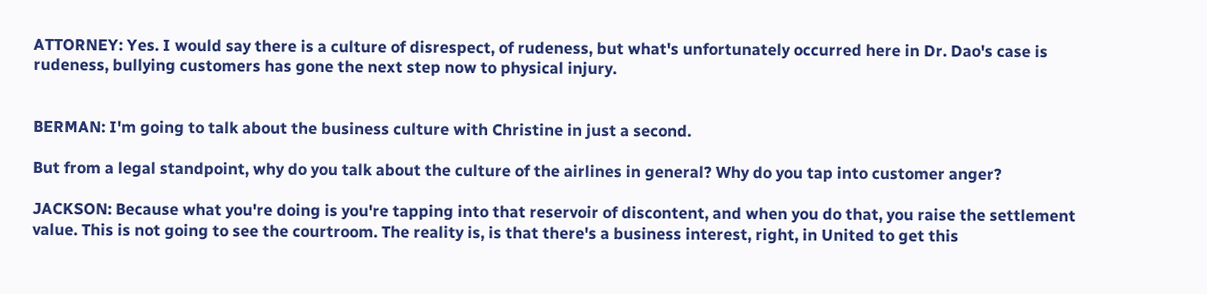ATTORNEY: Yes. I would say there is a culture of disrespect, of rudeness, but what's unfortunately occurred here in Dr. Dao's case is rudeness, bullying customers has gone the next step now to physical injury.


BERMAN: I'm going to talk about the business culture with Christine in just a second.

But from a legal standpoint, why do you talk about the culture of the airlines in general? Why do you tap into customer anger?

JACKSON: Because what you're doing is you're tapping into that reservoir of discontent, and when you do that, you raise the settlement value. This is not going to see the courtroom. The reality is, is that there's a business interest, right, in United to get this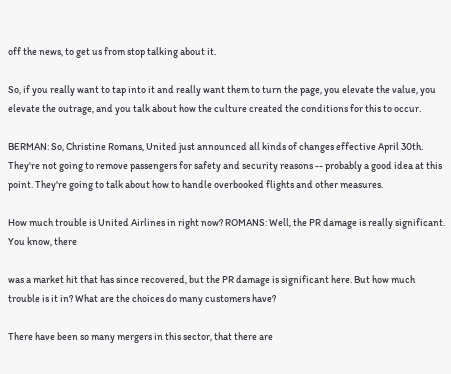off the news, to get us from stop talking about it.

So, if you really want to tap into it and really want them to turn the page, you elevate the value, you elevate the outrage, and you talk about how the culture created the conditions for this to occur.

BERMAN: So, Christine Romans, United just announced all kinds of changes effective April 30th. They're not going to remove passengers for safety and security reasons -- probably a good idea at this point. They're going to talk about how to handle overbooked flights and other measures.

How much trouble is United Airlines in right now? ROMANS: Well, the PR damage is really significant. You know, there

was a market hit that has since recovered, but the PR damage is significant here. But how much trouble is it in? What are the choices do many customers have?

There have been so many mergers in this sector, that there are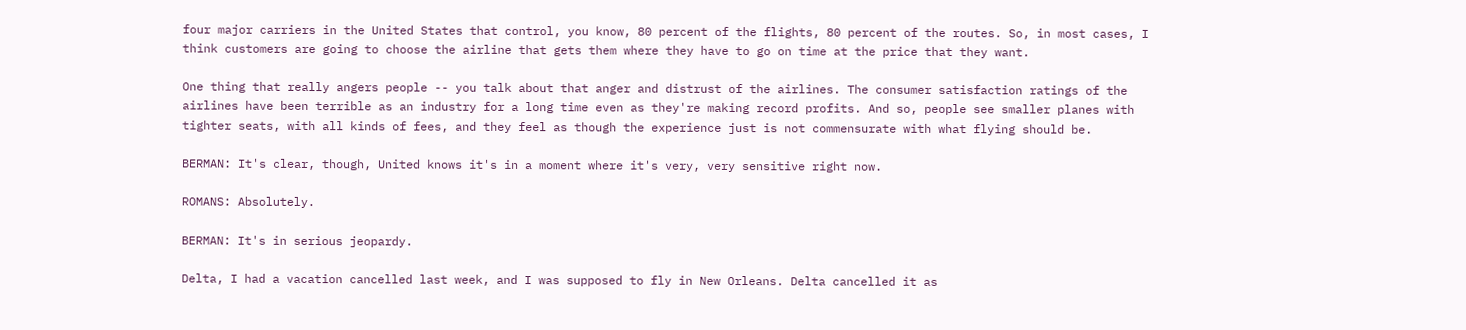four major carriers in the United States that control, you know, 80 percent of the flights, 80 percent of the routes. So, in most cases, I think customers are going to choose the airline that gets them where they have to go on time at the price that they want.

One thing that really angers people -- you talk about that anger and distrust of the airlines. The consumer satisfaction ratings of the airlines have been terrible as an industry for a long time even as they're making record profits. And so, people see smaller planes with tighter seats, with all kinds of fees, and they feel as though the experience just is not commensurate with what flying should be.

BERMAN: It's clear, though, United knows it's in a moment where it's very, very sensitive right now.

ROMANS: Absolutely.

BERMAN: It's in serious jeopardy.

Delta, I had a vacation cancelled last week, and I was supposed to fly in New Orleans. Delta cancelled it as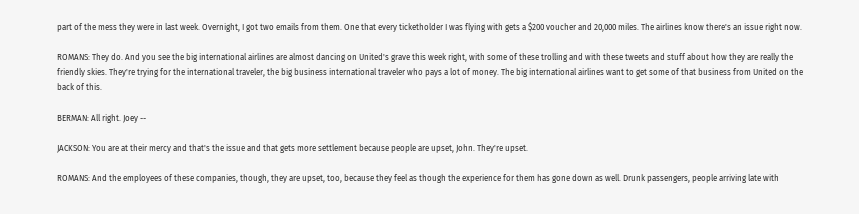part of the mess they were in last week. Overnight, I got two emails from them. One that every ticketholder I was flying with gets a $200 voucher and 20,000 miles. The airlines know there's an issue right now.

ROMANS: They do. And you see the big international airlines are almost dancing on United's grave this week right, with some of these trolling and with these tweets and stuff about how they are really the friendly skies. They're trying for the international traveler, the big business international traveler who pays a lot of money. The big international airlines want to get some of that business from United on the back of this.

BERMAN: All right. Joey --

JACKSON: You are at their mercy and that's the issue and that gets more settlement because people are upset, John. They're upset.

ROMANS: And the employees of these companies, though, they are upset, too, because they feel as though the experience for them has gone down as well. Drunk passengers, people arriving late with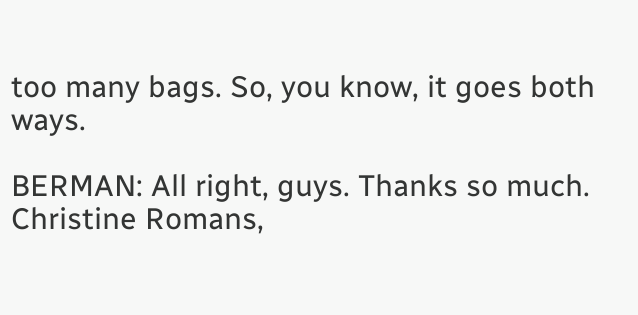too many bags. So, you know, it goes both ways.

BERMAN: All right, guys. Thanks so much. Christine Romans,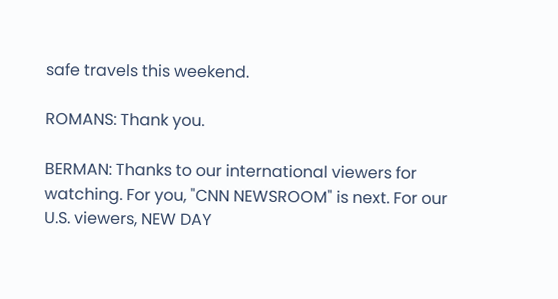safe travels this weekend.

ROMANS: Thank you.

BERMAN: Thanks to our international viewers for watching. For you, "CNN NEWSROOM" is next. For our U.S. viewers, NEW DAY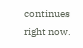continues right now.